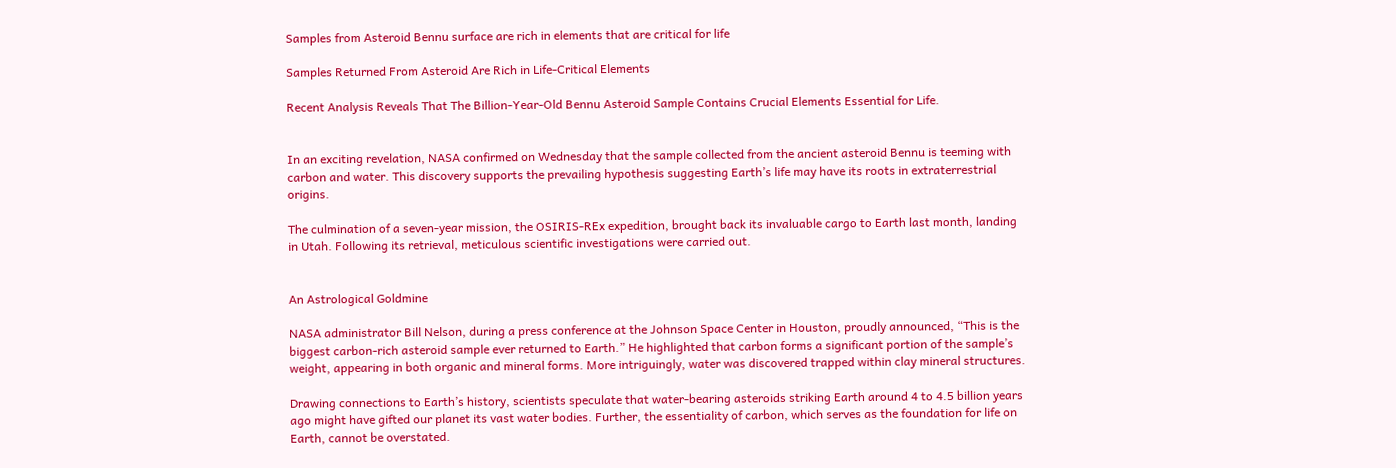Samples from Asteroid Bennu surface are rich in elements that are critical for life

Samples Returned From Asteroid Are Rich in Life-Critical Elements

Recent Analysis Reveals That The Billion-Year-Old Bennu Asteroid Sample Contains Crucial Elements Essential for Life.


In an exciting revelation, NASA confirmed on Wednesday that the sample collected from the ancient asteroid Bennu is teeming with carbon and water. This discovery supports the prevailing hypothesis suggesting Earth’s life may have its roots in extraterrestrial origins.

The culmination of a seven-year mission, the OSIRIS-REx expedition, brought back its invaluable cargo to Earth last month, landing in Utah. Following its retrieval, meticulous scientific investigations were carried out.


An Astrological Goldmine

NASA administrator Bill Nelson, during a press conference at the Johnson Space Center in Houston, proudly announced, “This is the biggest carbon-rich asteroid sample ever returned to Earth.” He highlighted that carbon forms a significant portion of the sample’s weight, appearing in both organic and mineral forms. More intriguingly, water was discovered trapped within clay mineral structures.

Drawing connections to Earth’s history, scientists speculate that water-bearing asteroids striking Earth around 4 to 4.5 billion years ago might have gifted our planet its vast water bodies. Further, the essentiality of carbon, which serves as the foundation for life on Earth, cannot be overstated.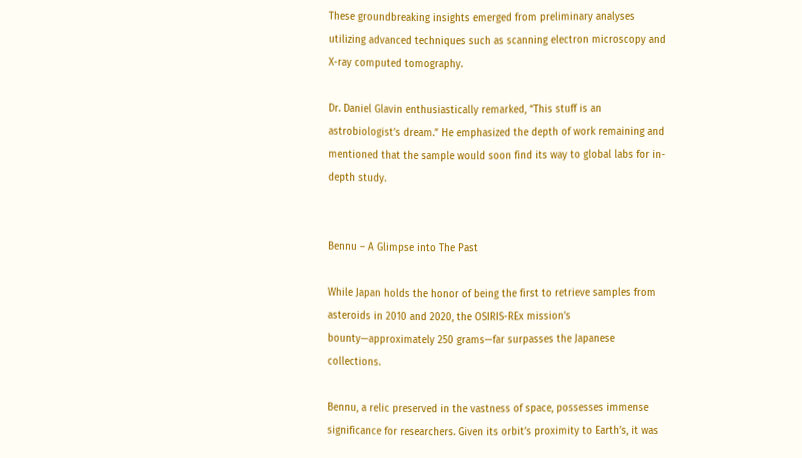These groundbreaking insights emerged from preliminary analyses utilizing advanced techniques such as scanning electron microscopy and X-ray computed tomography.

Dr. Daniel Glavin enthusiastically remarked, “This stuff is an astrobiologist’s dream.” He emphasized the depth of work remaining and mentioned that the sample would soon find its way to global labs for in-depth study.


Bennu – A Glimpse into The Past

While Japan holds the honor of being the first to retrieve samples from asteroids in 2010 and 2020, the OSIRIS-REx mission’s bounty—approximately 250 grams—far surpasses the Japanese collections.

Bennu, a relic preserved in the vastness of space, possesses immense significance for researchers. Given its orbit’s proximity to Earth’s, it was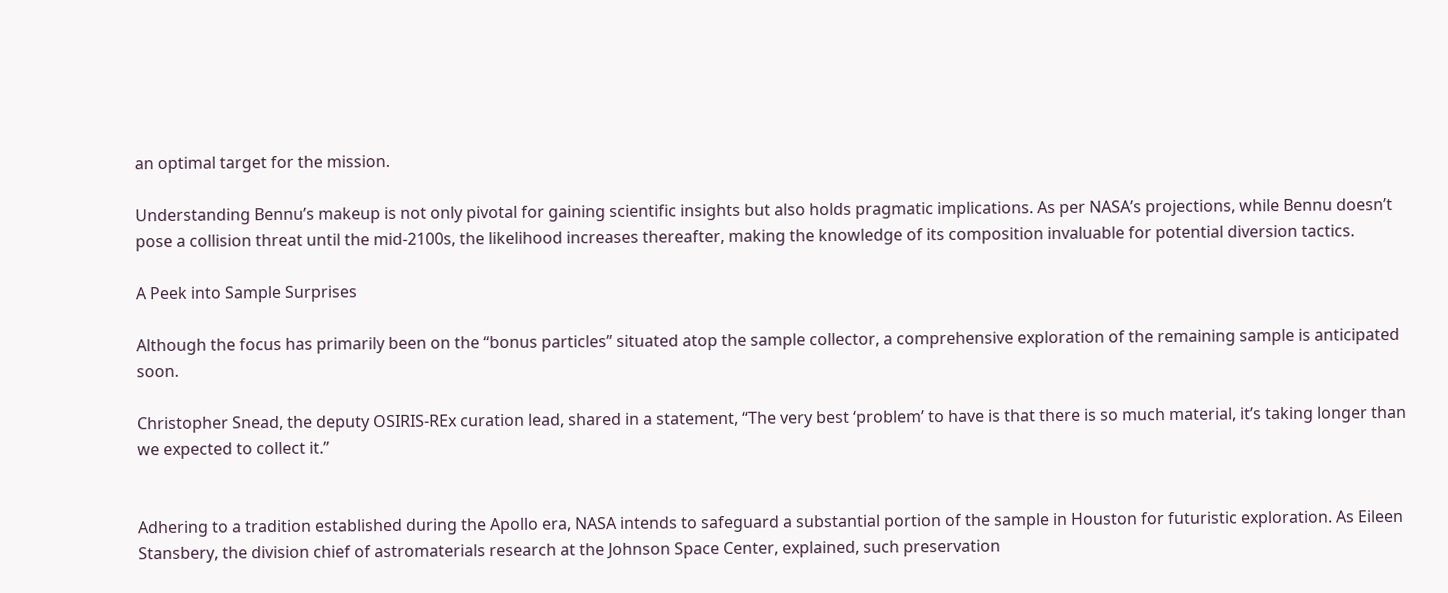an optimal target for the mission.

Understanding Bennu’s makeup is not only pivotal for gaining scientific insights but also holds pragmatic implications. As per NASA’s projections, while Bennu doesn’t pose a collision threat until the mid-2100s, the likelihood increases thereafter, making the knowledge of its composition invaluable for potential diversion tactics.

A Peek into Sample Surprises

Although the focus has primarily been on the “bonus particles” situated atop the sample collector, a comprehensive exploration of the remaining sample is anticipated soon.

Christopher Snead, the deputy OSIRIS-REx curation lead, shared in a statement, “The very best ‘problem’ to have is that there is so much material, it’s taking longer than we expected to collect it.”


Adhering to a tradition established during the Apollo era, NASA intends to safeguard a substantial portion of the sample in Houston for futuristic exploration. As Eileen Stansbery, the division chief of astromaterials research at the Johnson Space Center, explained, such preservation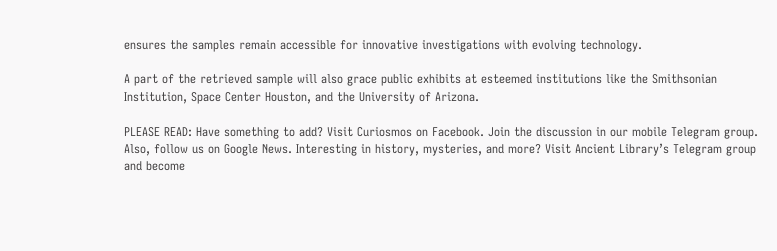ensures the samples remain accessible for innovative investigations with evolving technology.

A part of the retrieved sample will also grace public exhibits at esteemed institutions like the Smithsonian Institution, Space Center Houston, and the University of Arizona.

PLEASE READ: Have something to add? Visit Curiosmos on Facebook. Join the discussion in our mobile Telegram group. Also, follow us on Google News. Interesting in history, mysteries, and more? Visit Ancient Library’s Telegram group and become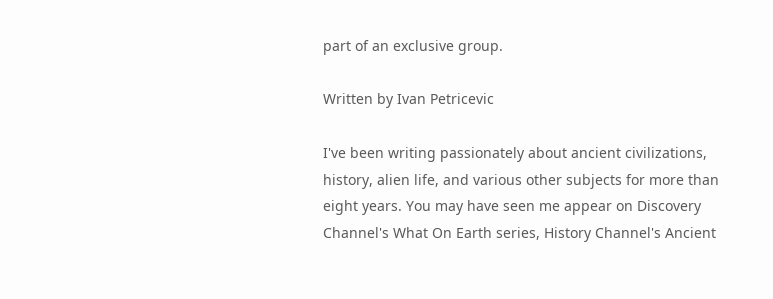part of an exclusive group.

Written by Ivan Petricevic

I've been writing passionately about ancient civilizations, history, alien life, and various other subjects for more than eight years. You may have seen me appear on Discovery Channel's What On Earth series, History Channel's Ancient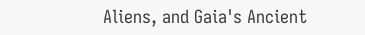Aliens, and Gaia's Ancient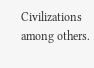Civilizations among others.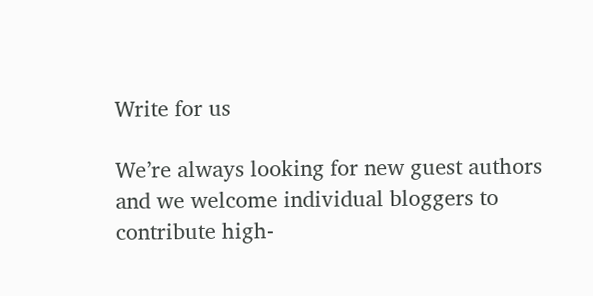Write for us

We’re always looking for new guest authors and we welcome individual bloggers to contribute high-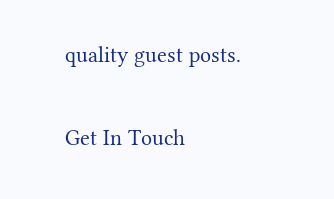quality guest posts.

Get In Touch